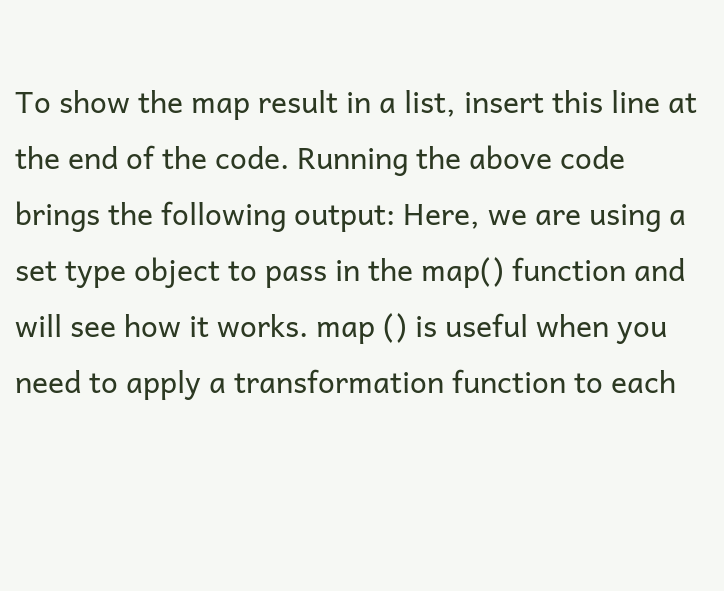To show the map result in a list, insert this line at the end of the code. Running the above code brings the following output: Here, we are using a set type object to pass in the map() function and will see how it works. map () is useful when you need to apply a transformation function to each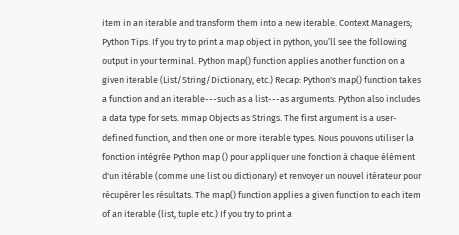item in an iterable and transform them into a new iterable. Context Managers; Python Tips. If you try to print a map object in python, you’ll see the following output in your terminal. Python map() function applies another function on a given iterable (List/String/Dictionary, etc.) Recap: Python's map() function takes a function and an iterable---such as a list---as arguments. Python also includes a data type for sets. mmap Objects as Strings. The first argument is a user-defined function, and then one or more iterable types. Nous pouvons utiliser la fonction intégrée Python map () pour appliquer une fonction à chaque élément d'un itérable (comme une list ou dictionary) et renvoyer un nouvel itérateur pour récupérer les résultats. The map() function applies a given function to each item of an iterable (list, tuple etc.) If you try to print a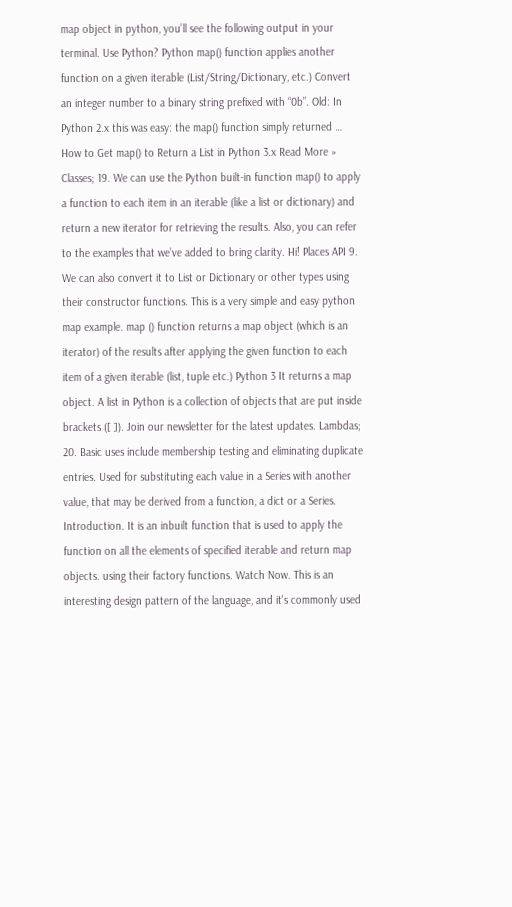map object in python, you’ll see the following output in your terminal. Use Python? Python map() function applies another function on a given iterable (List/String/Dictionary, etc.) Convert an integer number to a binary string prefixed with “0b”. Old: In Python 2.x this was easy: the map() function simply returned … How to Get map() to Return a List in Python 3.x Read More » Classes; 19. We can use the Python built-in function map() to apply a function to each item in an iterable (like a list or dictionary) and return a new iterator for retrieving the results. Also, you can refer to the examples that we’ve added to bring clarity. Hi! Places API 9. We can also convert it to List or Dictionary or other types using their constructor functions. This is a very simple and easy python map example. map () function returns a map object (which is an iterator) of the results after applying the given function to each item of a given iterable (list, tuple etc.) Python 3 It returns a map object. A list in Python is a collection of objects that are put inside brackets ([ ]). Join our newsletter for the latest updates. Lambdas; 20. Basic uses include membership testing and eliminating duplicate entries. Used for substituting each value in a Series with another value, that may be derived from a function, a dict or a Series. Introduction. It is an inbuilt function that is used to apply the function on all the elements of specified iterable and return map objects. using their factory functions. Watch Now. This is an interesting design pattern of the language, and it's commonly used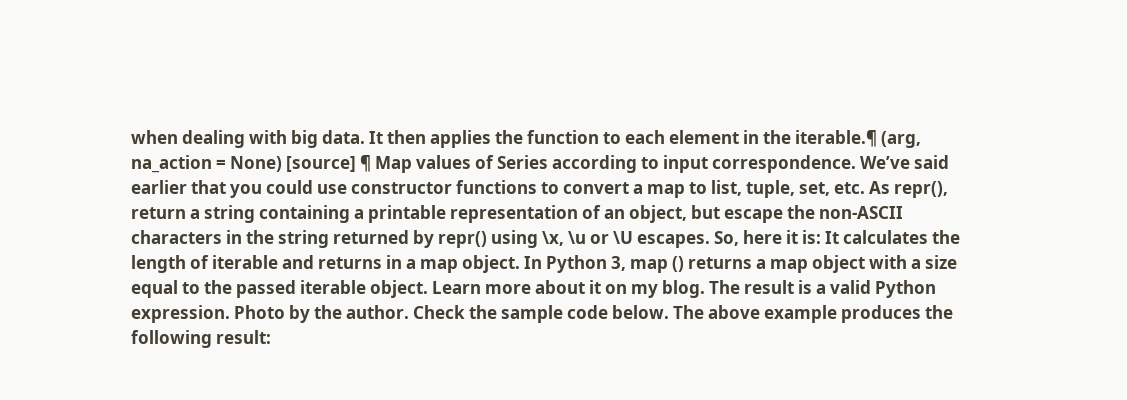when dealing with big data. It then applies the function to each element in the iterable.¶ (arg, na_action = None) [source] ¶ Map values of Series according to input correspondence. We’ve said earlier that you could use constructor functions to convert a map to list, tuple, set, etc. As repr(), return a string containing a printable representation of an object, but escape the non-ASCII characters in the string returned by repr() using \x, \u or \U escapes. So, here it is: It calculates the length of iterable and returns in a map object. In Python 3, map () returns a map object with a size equal to the passed iterable object. Learn more about it on my blog. The result is a valid Python expression. Photo by the author. Check the sample code below. The above example produces the following result: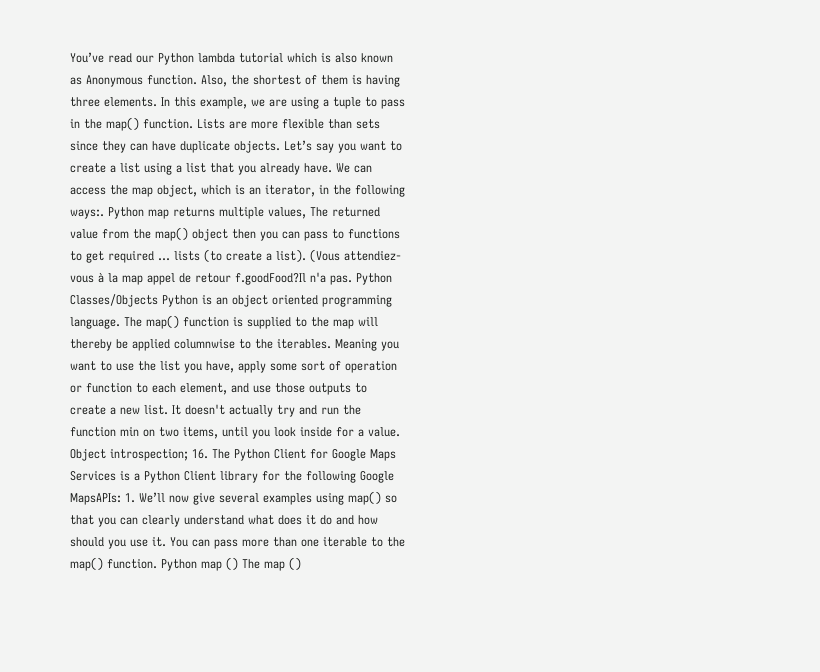You’ve read our Python lambda tutorial which is also known as Anonymous function. Also, the shortest of them is having three elements. In this example, we are using a tuple to pass in the map() function. Lists are more flexible than sets since they can have duplicate objects. Let’s say you want to create a list using a list that you already have. We can access the map object, which is an iterator, in the following ways:. Python map returns multiple values, The returned value from the map() object then you can pass to functions to get required ... lists (to create a list). (Vous attendiez-vous à la map appel de retour f.goodFood?Il n'a pas. Python Classes/Objects Python is an object oriented programming language. The map() function is supplied to the map will thereby be applied columnwise to the iterables. Meaning you want to use the list you have, apply some sort of operation or function to each element, and use those outputs to create a new list. It doesn't actually try and run the function min on two items, until you look inside for a value. Object introspection; 16. The Python Client for Google Maps Services is a Python Client library for the following Google MapsAPIs: 1. We’ll now give several examples using map() so that you can clearly understand what does it do and how should you use it. You can pass more than one iterable to the map() function. Python map () The map ()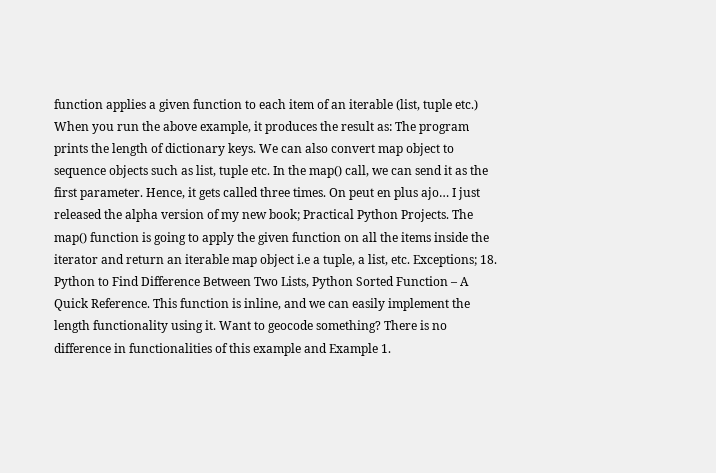function applies a given function to each item of an iterable (list, tuple etc.) When you run the above example, it produces the result as: The program prints the length of dictionary keys. We can also convert map object to sequence objects such as list, tuple etc. In the map() call, we can send it as the first parameter. Hence, it gets called three times. On peut en plus ajo… I just released the alpha version of my new book; Practical Python Projects. The map() function is going to apply the given function on all the items inside the iterator and return an iterable map object i.e a tuple, a list, etc. Exceptions; 18. Python to Find Difference Between Two Lists, Python Sorted Function – A Quick Reference. This function is inline, and we can easily implement the length functionality using it. Want to geocode something? There is no difference in functionalities of this example and Example 1.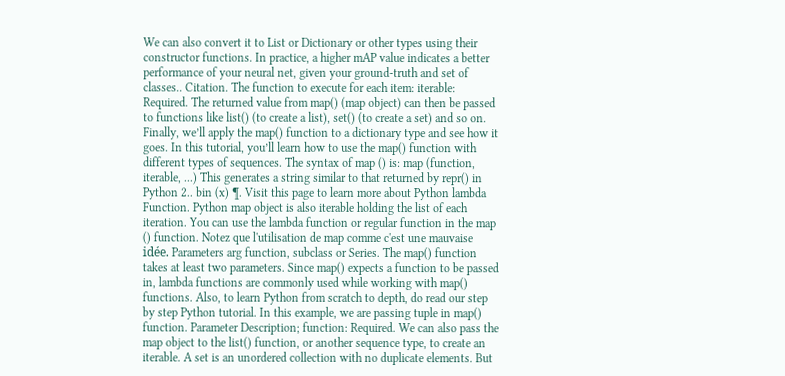We can also convert it to List or Dictionary or other types using their constructor functions. In practice, a higher mAP value indicates a better performance of your neural net, given your ground-truth and set of classes.. Citation. The function to execute for each item: iterable: Required. The returned value from map() (map object) can then be passed to functions like list() (to create a list), set() (to create a set) and so on. Finally, we’ll apply the map() function to a dictionary type and see how it goes. In this tutorial, you’ll learn how to use the map() function with different types of sequences. The syntax of map () is: map (function, iterable, ...) This generates a string similar to that returned by repr() in Python 2.. bin (x) ¶. Visit this page to learn more about Python lambda Function. Python map object is also iterable holding the list of each iteration. You can use the lambda function or regular function in the map () function. Notez que l'utilisation de map comme c'est une mauvaise idée. Parameters arg function, subclass or Series. The map() function takes at least two parameters. Since map() expects a function to be passed in, lambda functions are commonly used while working with map() functions. Also, to learn Python from scratch to depth, do read our step by step Python tutorial. In this example, we are passing tuple in map() function. Parameter Description; function: Required. We can also pass the map object to the list() function, or another sequence type, to create an iterable. A set is an unordered collection with no duplicate elements. But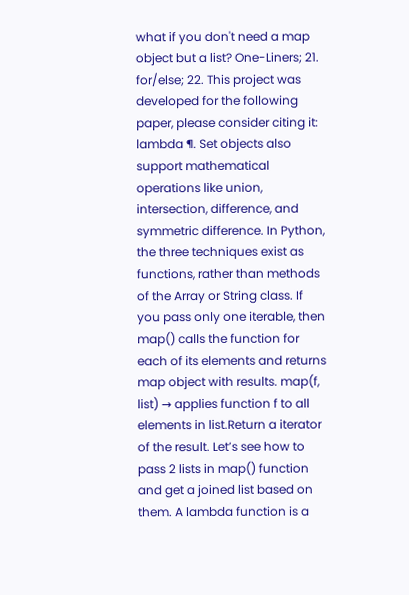what if you don't need a map object but a list? One-Liners; 21. for/else; 22. This project was developed for the following paper, please consider citing it: lambda ¶. Set objects also support mathematical operations like union, intersection, difference, and symmetric difference. In Python, the three techniques exist as functions, rather than methods of the Array or String class. If you pass only one iterable, then map() calls the function for each of its elements and returns map object with results. map(f, list) → applies function f to all elements in list.Return a iterator of the result. Let’s see how to pass 2 lists in map() function and get a joined list based on them. A lambda function is a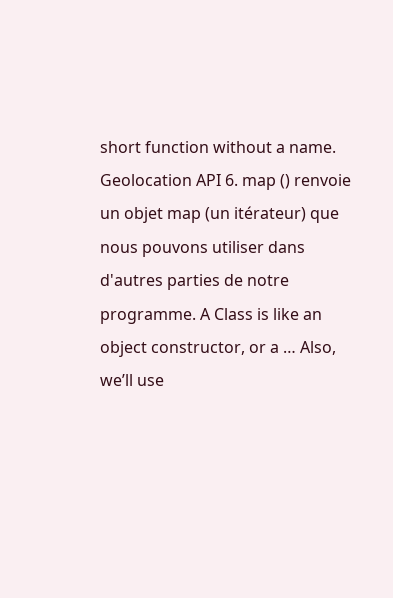short function without a name. Geolocation API 6. map () renvoie un objet map (un itérateur) que nous pouvons utiliser dans d'autres parties de notre programme. A Class is like an object constructor, or a … Also, we’ll use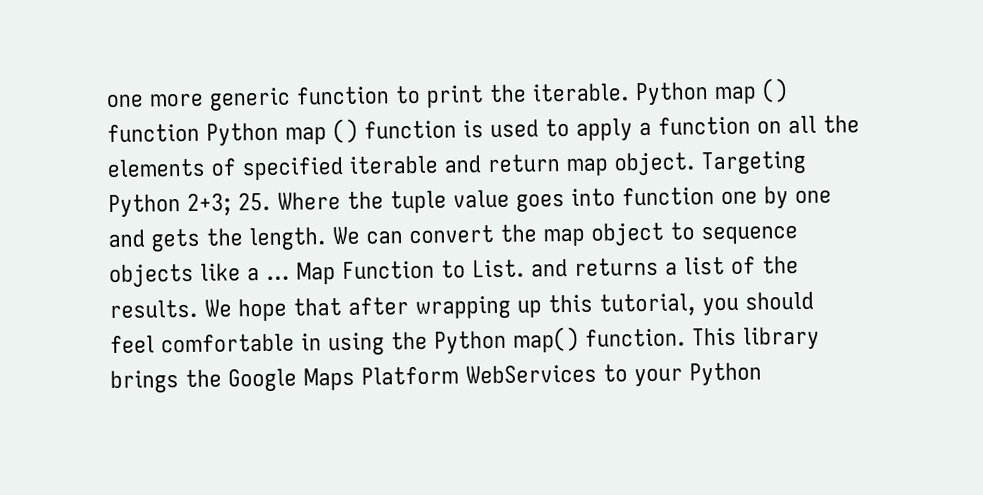one more generic function to print the iterable. Python map () function Python map () function is used to apply a function on all the elements of specified iterable and return map object. Targeting Python 2+3; 25. Where the tuple value goes into function one by one and gets the length. We can convert the map object to sequence objects like a … Map Function to List. and returns a list of the results. We hope that after wrapping up this tutorial, you should feel comfortable in using the Python map() function. This library brings the Google Maps Platform WebServices to your Python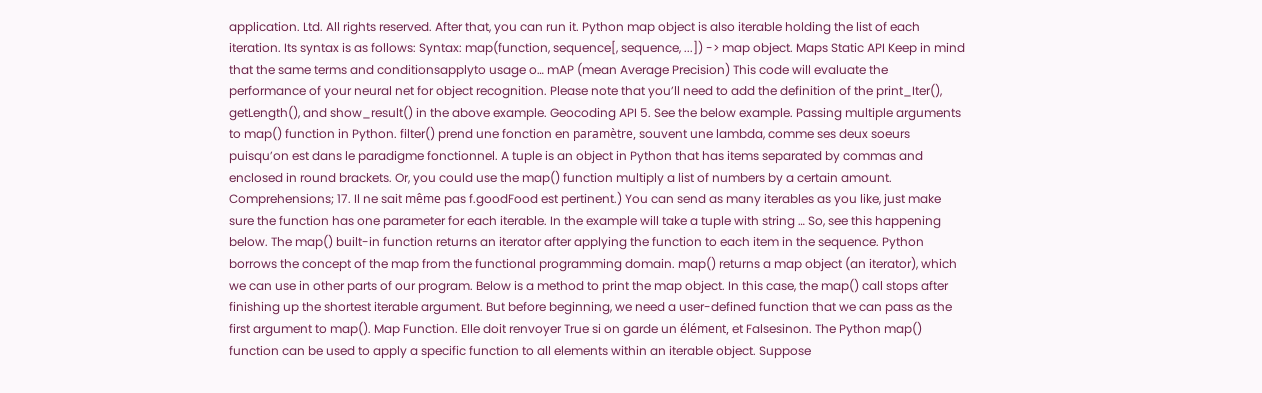application. Ltd. All rights reserved. After that, you can run it. Python map object is also iterable holding the list of each iteration. Its syntax is as follows: Syntax: map(function, sequence[, sequence, ...]) -> map object. Maps Static API Keep in mind that the same terms and conditionsapplyto usage o… mAP (mean Average Precision) This code will evaluate the performance of your neural net for object recognition. Please note that you’ll need to add the definition of the print_Iter(), getLength(), and show_result() in the above example. Geocoding API 5. See the below example. Passing multiple arguments to map() function in Python. filter() prend une fonction en paramètre, souvent une lambda, comme ses deux soeurs puisqu’on est dans le paradigme fonctionnel. A tuple is an object in Python that has items separated by commas and enclosed in round brackets. Or, you could use the map() function multiply a list of numbers by a certain amount. Comprehensions; 17. Il ne sait même pas f.goodFood est pertinent.) You can send as many iterables as you like, just make sure the function has one parameter for each iterable. In the example will take a tuple with string … So, see this happening below. The map() built-in function returns an iterator after applying the function to each item in the sequence. Python borrows the concept of the map from the functional programming domain. map() returns a map object (an iterator), which we can use in other parts of our program. Below is a method to print the map object. In this case, the map() call stops after finishing up the shortest iterable argument. But before beginning, we need a user-defined function that we can pass as the first argument to map(). Map Function. Elle doit renvoyer True si on garde un élément, et Falsesinon. The Python map() function can be used to apply a specific function to all elements within an iterable object. Suppose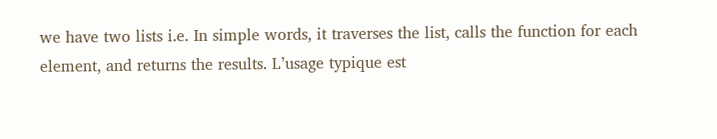we have two lists i.e. In simple words, it traverses the list, calls the function for each element, and returns the results. L’usage typique est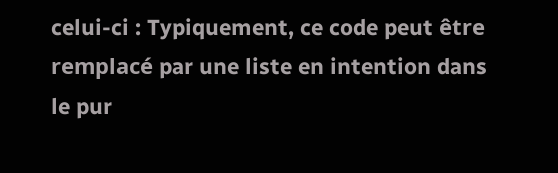celui-ci : Typiquement, ce code peut être remplacé par une liste en intention dans le pur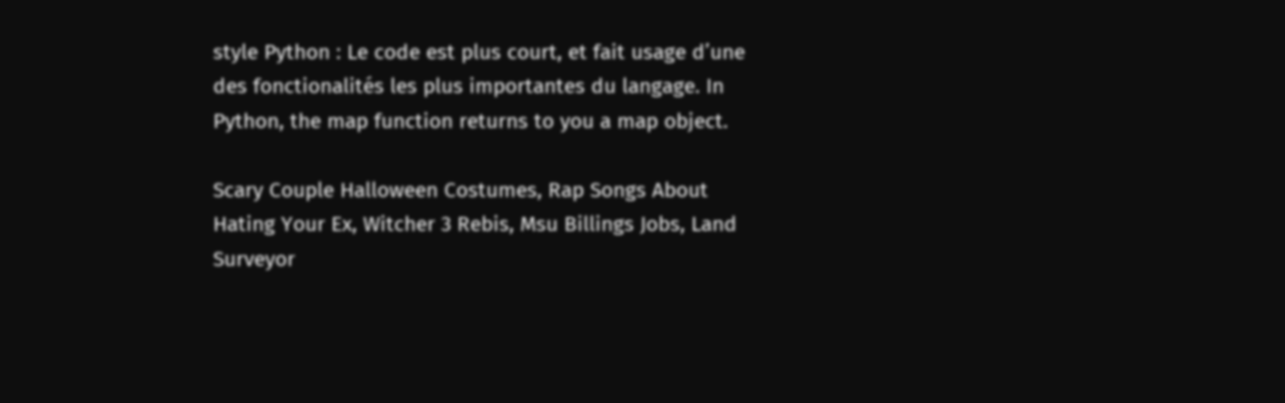style Python : Le code est plus court, et fait usage d’une des fonctionalités les plus importantes du langage. In Python, the map function returns to you a map object.

Scary Couple Halloween Costumes, Rap Songs About Hating Your Ex, Witcher 3 Rebis, Msu Billings Jobs, Land Surveyor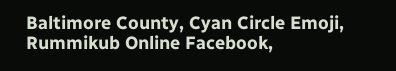Baltimore County, Cyan Circle Emoji, Rummikub Online Facebook,